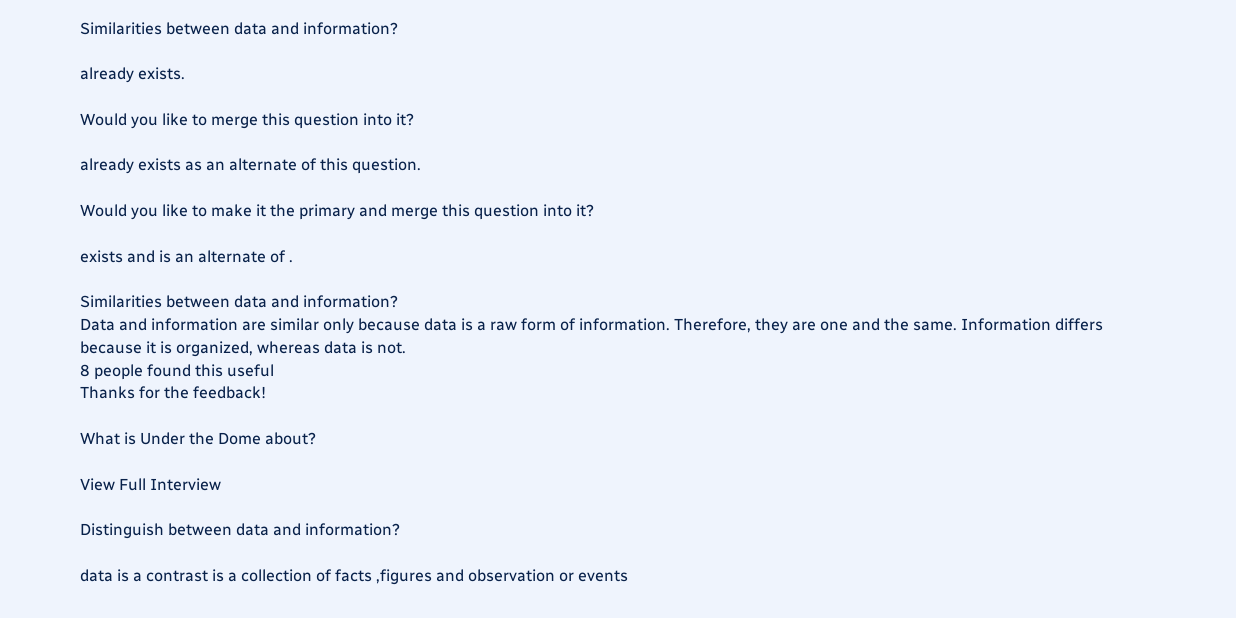Similarities between data and information?

already exists.

Would you like to merge this question into it?

already exists as an alternate of this question.

Would you like to make it the primary and merge this question into it?

exists and is an alternate of .

Similarities between data and information?
Data and information are similar only because data is a raw form of information. Therefore, they are one and the same. Information differs because it is organized, whereas data is not.
8 people found this useful
Thanks for the feedback!

What is Under the Dome about?

View Full Interview

Distinguish between data and information?

data is a contrast is a collection of facts ,figures and observation or events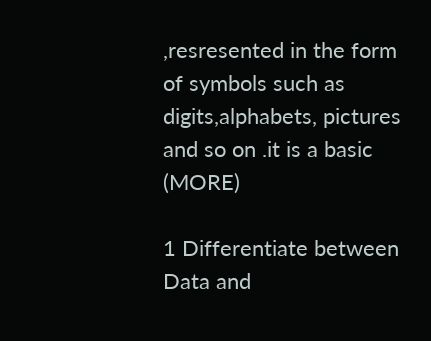,resresented in the form of symbols such as digits,alphabets, pictures and so on .it is a basic (MORE)

1 Differentiate between Data and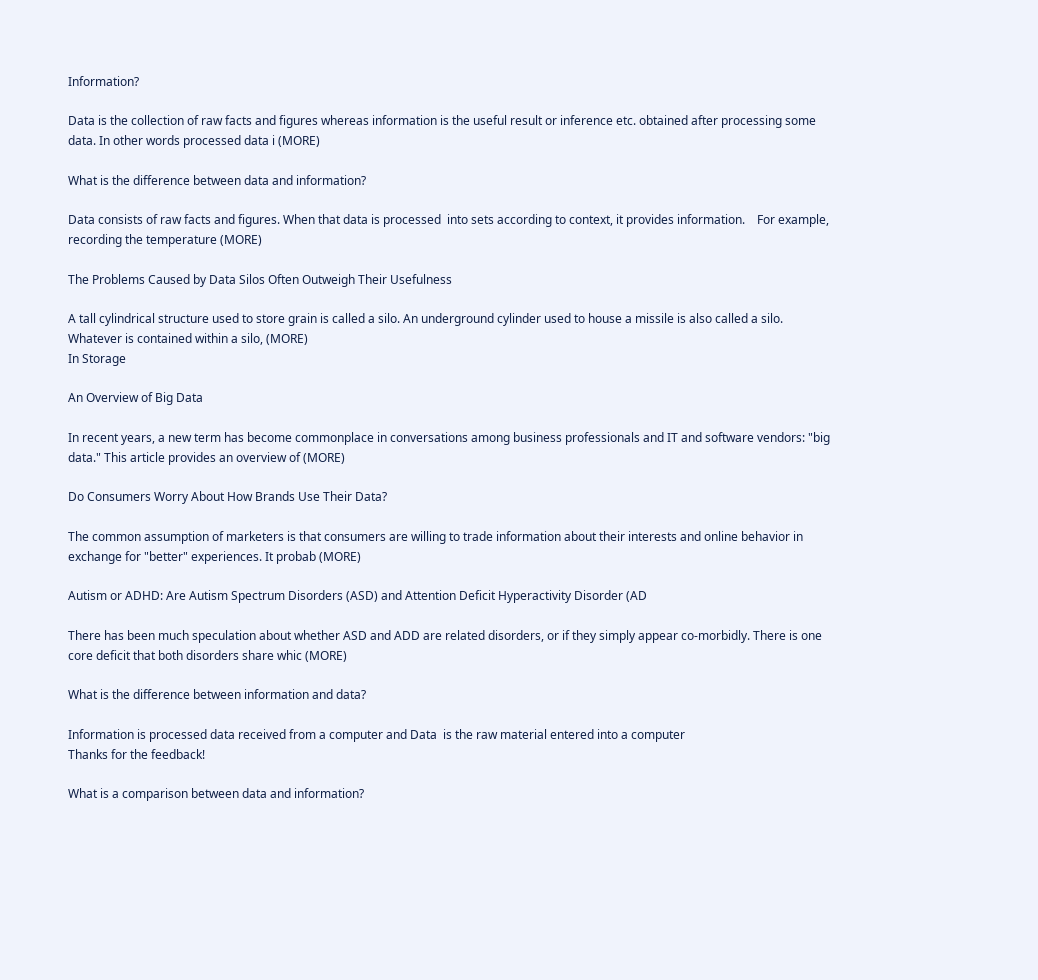Information?

Data is the collection of raw facts and figures whereas information is the useful result or inference etc. obtained after processing some data. In other words processed data i (MORE)

What is the difference between data and information?

Data consists of raw facts and figures. When that data is processed  into sets according to context, it provides information.    For example, recording the temperature (MORE)

The Problems Caused by Data Silos Often Outweigh Their Usefulness

A tall cylindrical structure used to store grain is called a silo. An underground cylinder used to house a missile is also called a silo. Whatever is contained within a silo, (MORE)
In Storage

An Overview of Big Data

In recent years, a new term has become commonplace in conversations among business professionals and IT and software vendors: "big data." This article provides an overview of (MORE)

Do Consumers Worry About How Brands Use Their Data?

The common assumption of marketers is that consumers are willing to trade information about their interests and online behavior in exchange for "better" experiences. It probab (MORE)

Autism or ADHD: Are Autism Spectrum Disorders (ASD) and Attention Deficit Hyperactivity Disorder (AD

There has been much speculation about whether ASD and ADD are related disorders, or if they simply appear co-morbidly. There is one core deficit that both disorders share whic (MORE)

What is the difference between information and data?

Information is processed data received from a computer and Data  is the raw material entered into a computer
Thanks for the feedback!

What is a comparison between data and information?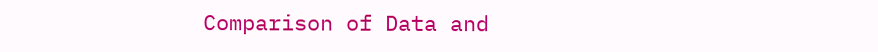Comparison of Data and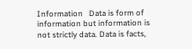Information   Data is form of information but information is not strictly data. Data is facts,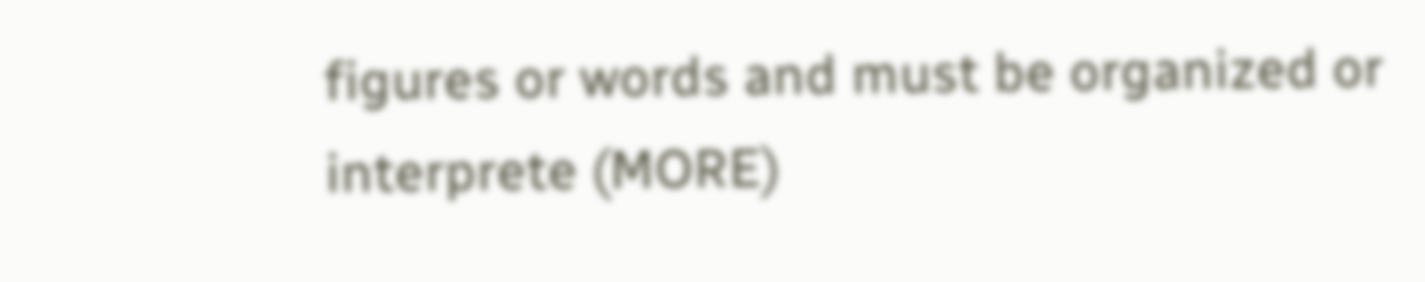figures or words and must be organized or interprete (MORE)